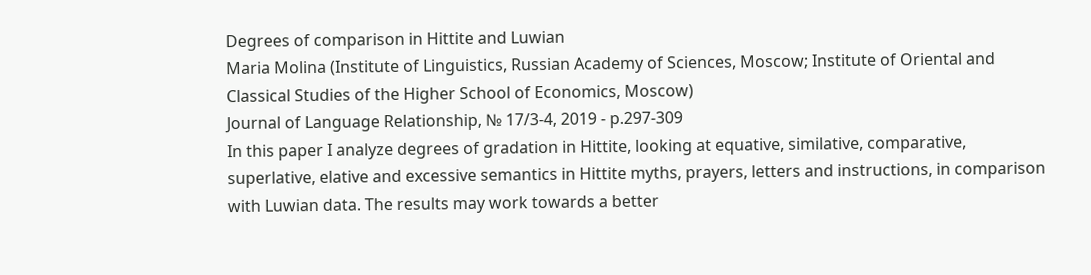Degrees of comparison in Hittite and Luwian
Maria Molina (Institute of Linguistics, Russian Academy of Sciences, Moscow; Institute of Oriental and Classical Studies of the Higher School of Economics, Moscow)
Journal of Language Relationship, № 17/3-4, 2019 - p.297-309
In this paper I analyze degrees of gradation in Hittite, looking at equative, similative, comparative, superlative, elative and excessive semantics in Hittite myths, prayers, letters and instructions, in comparison with Luwian data. The results may work towards a better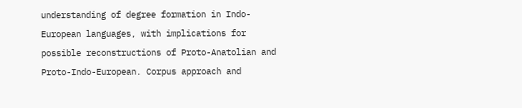understanding of degree formation in Indo-European languages, with implications for possible reconstructions of Proto-Anatolian and Proto-Indo-European. Corpus approach and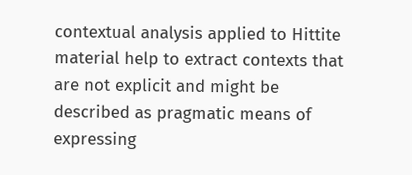contextual analysis applied to Hittite material help to extract contexts that are not explicit and might be described as pragmatic means of expressing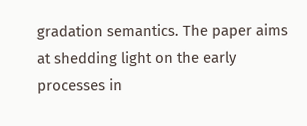gradation semantics. The paper aims at shedding light on the early processes in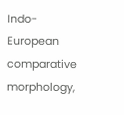Indo-European comparative morphology,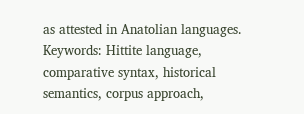as attested in Anatolian languages.
Keywords: Hittite language, comparative syntax, historical semantics, corpus approach,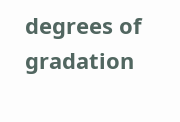degrees of gradation